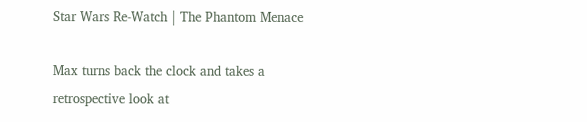Star Wars Re-Watch | The Phantom Menace

Max turns back the clock and takes a retrospective look at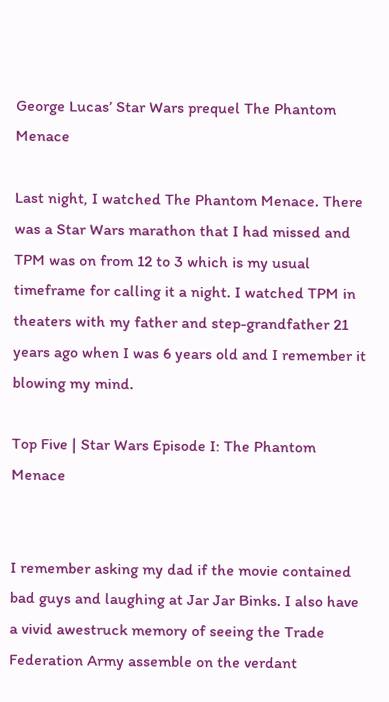George Lucas’ Star Wars prequel The Phantom Menace

Last night, I watched The Phantom Menace. There was a Star Wars marathon that I had missed and TPM was on from 12 to 3 which is my usual timeframe for calling it a night. I watched TPM in theaters with my father and step-grandfather 21 years ago when I was 6 years old and I remember it blowing my mind.

Top Five | Star Wars Episode I: The Phantom Menace


I remember asking my dad if the movie contained bad guys and laughing at Jar Jar Binks. I also have a vivid awestruck memory of seeing the Trade Federation Army assemble on the verdant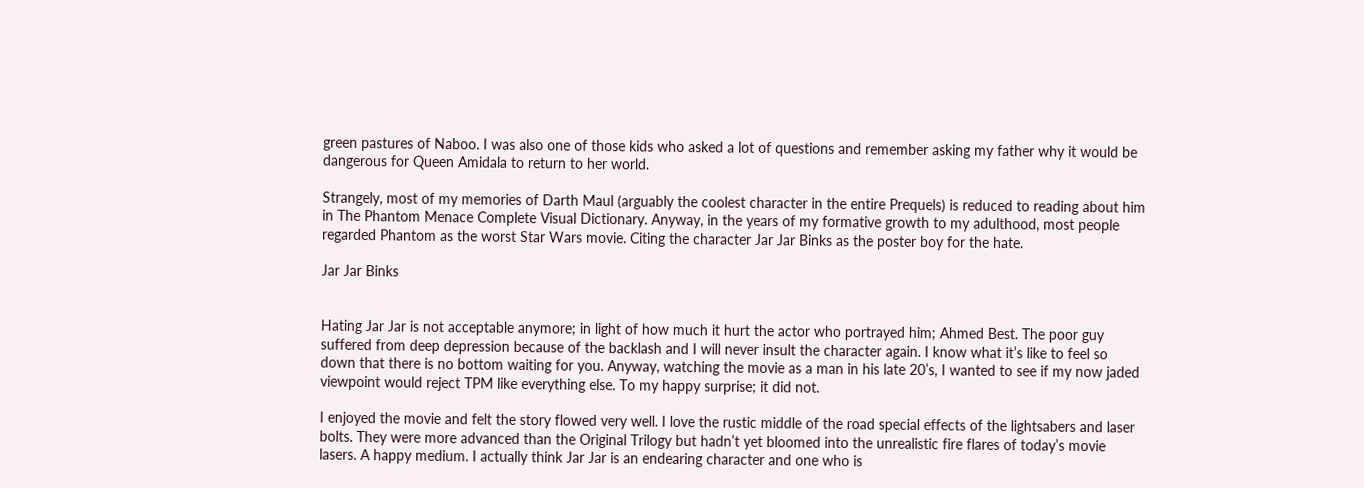green pastures of Naboo. I was also one of those kids who asked a lot of questions and remember asking my father why it would be dangerous for Queen Amidala to return to her world.

Strangely, most of my memories of Darth Maul (arguably the coolest character in the entire Prequels) is reduced to reading about him in The Phantom Menace Complete Visual Dictionary. Anyway, in the years of my formative growth to my adulthood, most people regarded Phantom as the worst Star Wars movie. Citing the character Jar Jar Binks as the poster boy for the hate.

Jar Jar Binks


Hating Jar Jar is not acceptable anymore; in light of how much it hurt the actor who portrayed him; Ahmed Best. The poor guy suffered from deep depression because of the backlash and I will never insult the character again. I know what it’s like to feel so down that there is no bottom waiting for you. Anyway, watching the movie as a man in his late 20’s, I wanted to see if my now jaded viewpoint would reject TPM like everything else. To my happy surprise; it did not.

I enjoyed the movie and felt the story flowed very well. I love the rustic middle of the road special effects of the lightsabers and laser bolts. They were more advanced than the Original Trilogy but hadn’t yet bloomed into the unrealistic fire flares of today’s movie lasers. A happy medium. I actually think Jar Jar is an endearing character and one who is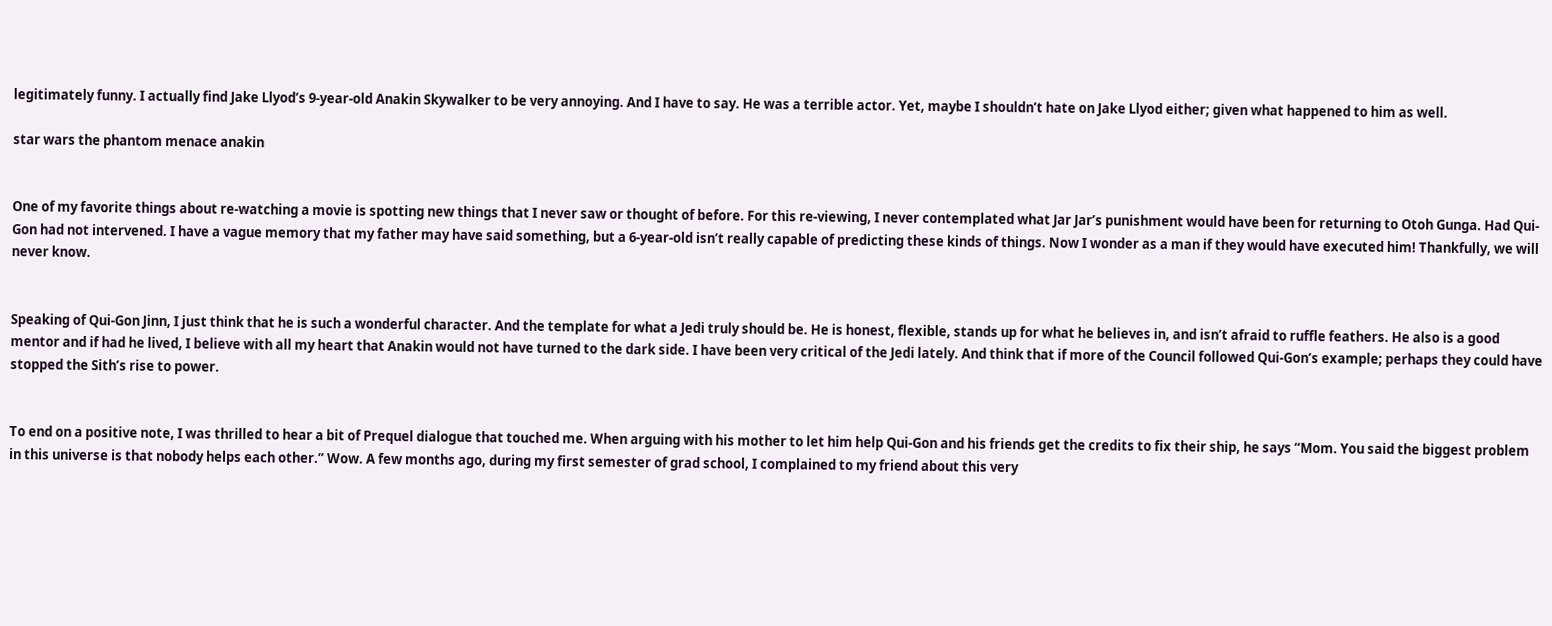legitimately funny. I actually find Jake Llyod’s 9-year-old Anakin Skywalker to be very annoying. And I have to say. He was a terrible actor. Yet, maybe I shouldn’t hate on Jake Llyod either; given what happened to him as well.

star wars the phantom menace anakin


One of my favorite things about re-watching a movie is spotting new things that I never saw or thought of before. For this re-viewing, I never contemplated what Jar Jar’s punishment would have been for returning to Otoh Gunga. Had Qui-Gon had not intervened. I have a vague memory that my father may have said something, but a 6-year-old isn’t really capable of predicting these kinds of things. Now I wonder as a man if they would have executed him! Thankfully, we will never know.


Speaking of Qui-Gon Jinn, I just think that he is such a wonderful character. And the template for what a Jedi truly should be. He is honest, flexible, stands up for what he believes in, and isn’t afraid to ruffle feathers. He also is a good mentor and if had he lived, I believe with all my heart that Anakin would not have turned to the dark side. I have been very critical of the Jedi lately. And think that if more of the Council followed Qui-Gon’s example; perhaps they could have stopped the Sith’s rise to power.


To end on a positive note, I was thrilled to hear a bit of Prequel dialogue that touched me. When arguing with his mother to let him help Qui-Gon and his friends get the credits to fix their ship, he says “Mom. You said the biggest problem in this universe is that nobody helps each other.” Wow. A few months ago, during my first semester of grad school, I complained to my friend about this very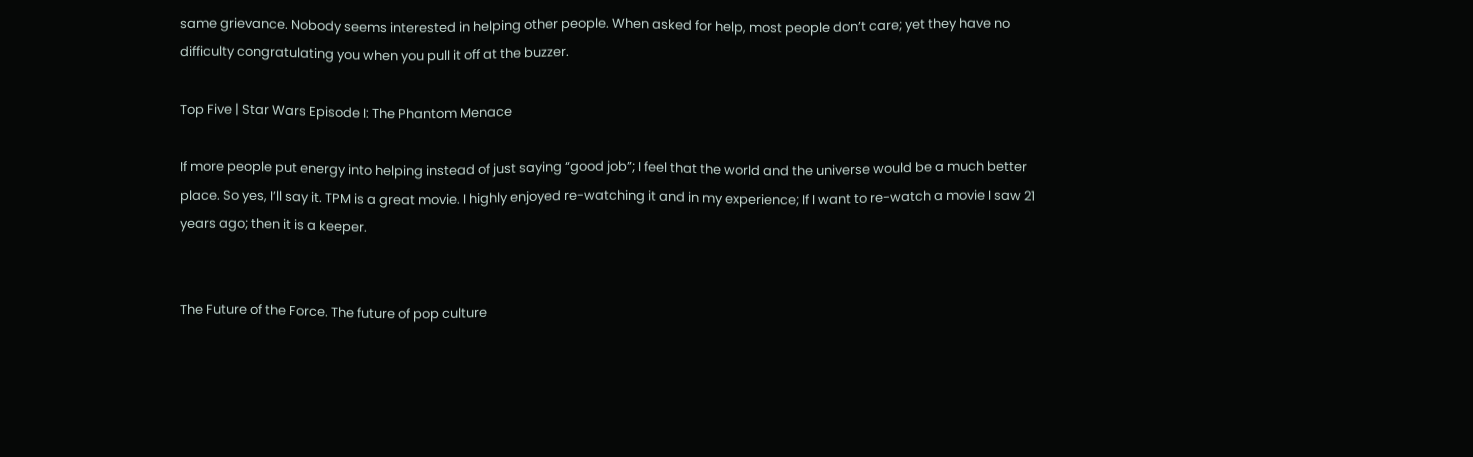same grievance. Nobody seems interested in helping other people. When asked for help, most people don’t care; yet they have no difficulty congratulating you when you pull it off at the buzzer.

Top Five | Star Wars Episode I: The Phantom Menace

If more people put energy into helping instead of just saying “good job”; I feel that the world and the universe would be a much better place. So yes, I’ll say it. TPM is a great movie. I highly enjoyed re-watching it and in my experience; If I want to re-watch a movie I saw 21 years ago; then it is a keeper.


The Future of the Force. The future of pop culture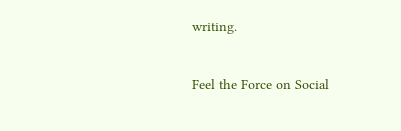writing.


Feel the Force on Social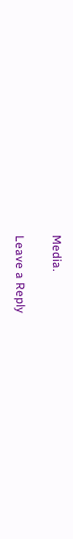Media.

Leave a Reply